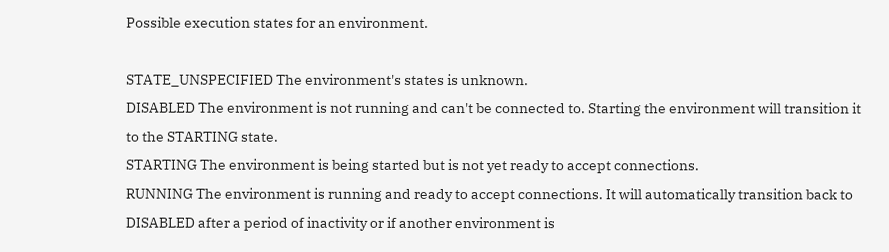Possible execution states for an environment.

STATE_UNSPECIFIED The environment's states is unknown.
DISABLED The environment is not running and can't be connected to. Starting the environment will transition it to the STARTING state.
STARTING The environment is being started but is not yet ready to accept connections.
RUNNING The environment is running and ready to accept connections. It will automatically transition back to DISABLED after a period of inactivity or if another environment is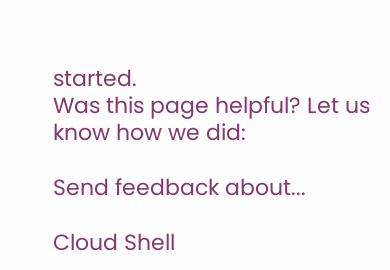started.
Was this page helpful? Let us know how we did:

Send feedback about...

Cloud Shell